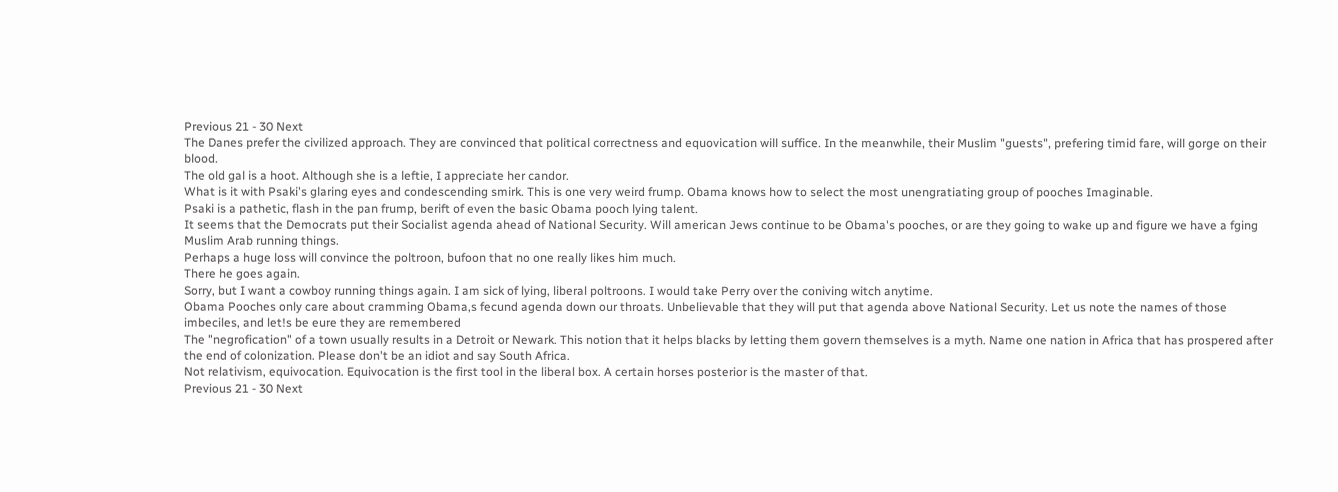Previous 21 - 30 Next
The Danes prefer the civilized approach. They are convinced that political correctness and equovication will suffice. In the meanwhile, their Muslim "guests", prefering timid fare, will gorge on their blood.
The old gal is a hoot. Although she is a leftie, I appreciate her candor.
What is it with Psaki's glaring eyes and condescending smirk. This is one very weird frump. Obama knows how to select the most unengratiating group of pooches Imaginable.
Psaki is a pathetic, flash in the pan frump, berift of even the basic Obama pooch lying talent.
It seems that the Democrats put their Socialist agenda ahead of National Security. Will american Jews continue to be Obama's pooches, or are they going to wake up and figure we have a fging Muslim Arab running things.
Perhaps a huge loss will convince the poltroon, bufoon that no one really likes him much.
There he goes again.
Sorry, but I want a cowboy running things again. I am sick of lying, liberal poltroons. I would take Perry over the coniving witch anytime.
Obama Pooches only care about cramming Obama,s fecund agenda down our throats. Unbelievable that they will put that agenda above National Security. Let us note the names of those imbeciles, and let!s be eure they are remembered
The "negrofication" of a town usually results in a Detroit or Newark. This notion that it helps blacks by letting them govern themselves is a myth. Name one nation in Africa that has prospered after the end of colonization. Please don't be an idiot and say South Africa.
Not relativism, equivocation. Equivocation is the first tool in the liberal box. A certain horses posterior is the master of that.
Previous 21 - 30 Next